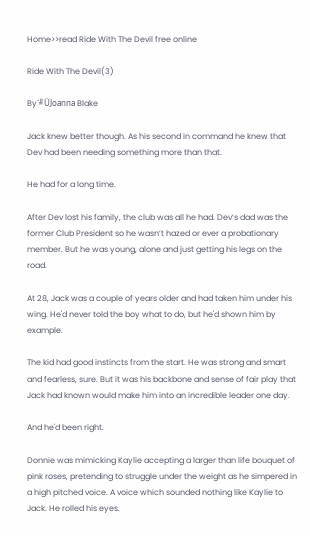Home>>read Ride With The Devil free online

Ride With The Devil(3)

By´╝ÜJoanna Blake

Jack knew better though. As his second in command he knew that Dev had been needing something more than that.

He had for a long time.

After Dev lost his family, the club was all he had. Dev’s dad was the former Club President so he wasn’t hazed or ever a probationary member. But he was young, alone and just getting his legs on the road.

At 28, Jack was a couple of years older and had taken him under his wing. He'd never told the boy what to do, but he'd shown him by example.

The kid had good instincts from the start. He was strong and smart and fearless, sure. But it was his backbone and sense of fair play that Jack had known would make him into an incredible leader one day.

And he'd been right.

Donnie was mimicking Kaylie accepting a larger than life bouquet of pink roses, pretending to struggle under the weight as he simpered in a high pitched voice. A voice which sounded nothing like Kaylie to Jack. He rolled his eyes.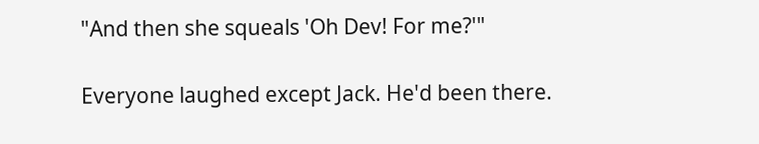"And then she squeals 'Oh Dev! For me?'"

Everyone laughed except Jack. He'd been there.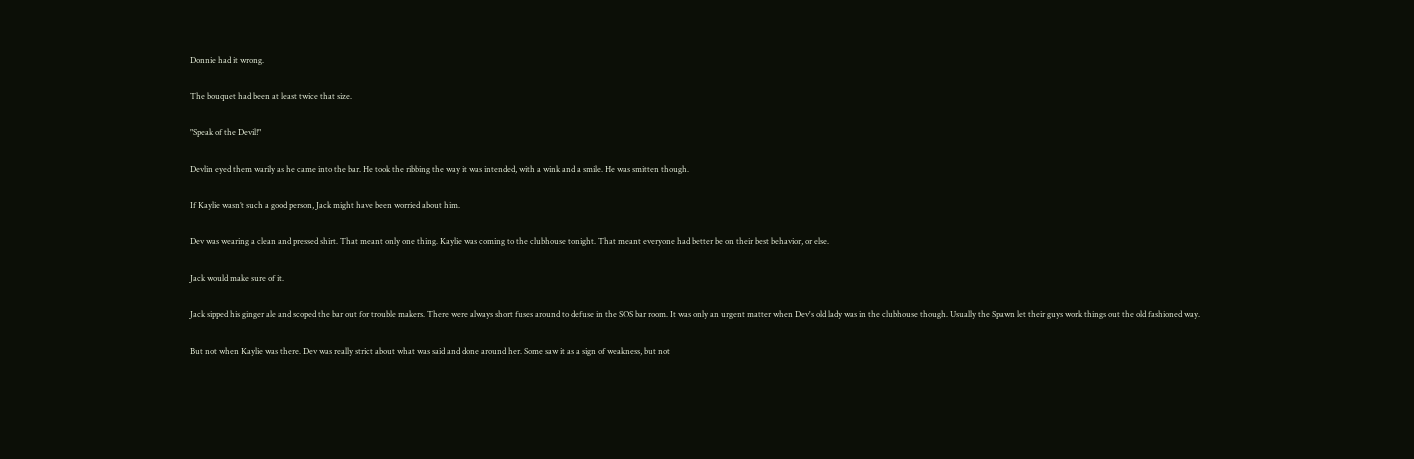Donnie had it wrong.

The bouquet had been at least twice that size.

"Speak of the Devil!"

Devlin eyed them warily as he came into the bar. He took the ribbing the way it was intended, with a wink and a smile. He was smitten though.

If Kaylie wasn’t such a good person, Jack might have been worried about him.

Dev was wearing a clean and pressed shirt. That meant only one thing. Kaylie was coming to the clubhouse tonight. That meant everyone had better be on their best behavior, or else.

Jack would make sure of it.

Jack sipped his ginger ale and scoped the bar out for trouble makers. There were always short fuses around to defuse in the SOS bar room. It was only an urgent matter when Dev's old lady was in the clubhouse though. Usually the Spawn let their guys work things out the old fashioned way.

But not when Kaylie was there. Dev was really strict about what was said and done around her. Some saw it as a sign of weakness, but not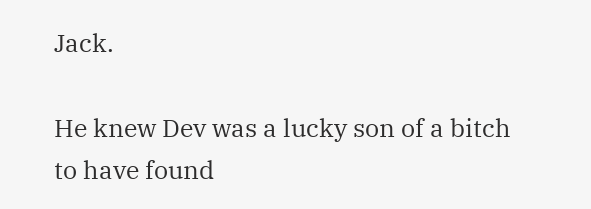Jack.

He knew Dev was a lucky son of a bitch to have found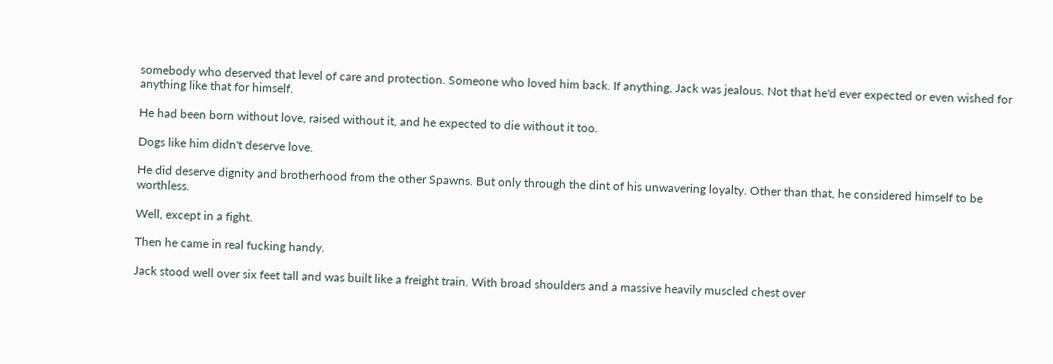somebody who deserved that level of care and protection. Someone who loved him back. If anything, Jack was jealous. Not that he'd ever expected or even wished for anything like that for himself.

He had been born without love, raised without it, and he expected to die without it too.

Dogs like him didn't deserve love.

He did deserve dignity and brotherhood from the other Spawns. But only through the dint of his unwavering loyalty. Other than that, he considered himself to be worthless.

Well, except in a fight.

Then he came in real fucking handy.

Jack stood well over six feet tall and was built like a freight train. With broad shoulders and a massive heavily muscled chest over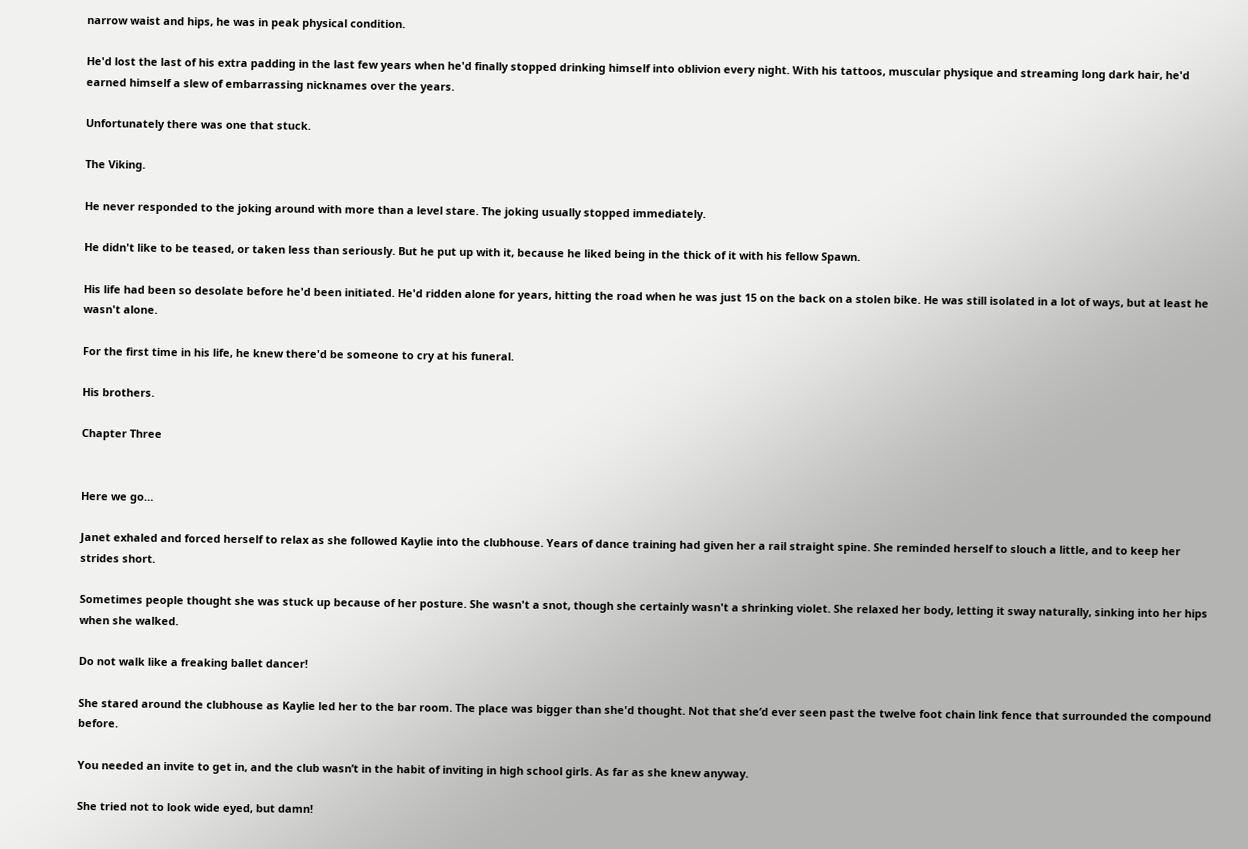narrow waist and hips, he was in peak physical condition.

He'd lost the last of his extra padding in the last few years when he'd finally stopped drinking himself into oblivion every night. With his tattoos, muscular physique and streaming long dark hair, he'd earned himself a slew of embarrassing nicknames over the years.

Unfortunately there was one that stuck.

The Viking.

He never responded to the joking around with more than a level stare. The joking usually stopped immediately.

He didn't like to be teased, or taken less than seriously. But he put up with it, because he liked being in the thick of it with his fellow Spawn.

His life had been so desolate before he'd been initiated. He'd ridden alone for years, hitting the road when he was just 15 on the back on a stolen bike. He was still isolated in a lot of ways, but at least he wasn't alone.

For the first time in his life, he knew there'd be someone to cry at his funeral.

His brothers.

Chapter Three


Here we go…

Janet exhaled and forced herself to relax as she followed Kaylie into the clubhouse. Years of dance training had given her a rail straight spine. She reminded herself to slouch a little, and to keep her strides short.

Sometimes people thought she was stuck up because of her posture. She wasn't a snot, though she certainly wasn't a shrinking violet. She relaxed her body, letting it sway naturally, sinking into her hips when she walked.

Do not walk like a freaking ballet dancer!

She stared around the clubhouse as Kaylie led her to the bar room. The place was bigger than she'd thought. Not that she’d ever seen past the twelve foot chain link fence that surrounded the compound before.

You needed an invite to get in, and the club wasn’t in the habit of inviting in high school girls. As far as she knew anyway.

She tried not to look wide eyed, but damn!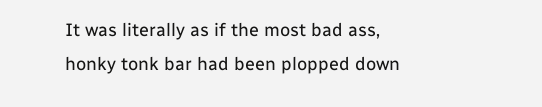It was literally as if the most bad ass, honky tonk bar had been plopped down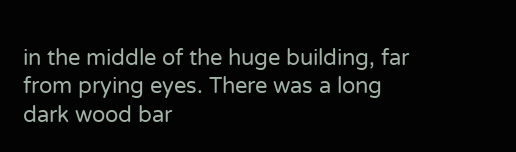in the middle of the huge building, far from prying eyes. There was a long dark wood bar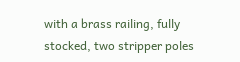with a brass railing, fully stocked, two stripper poles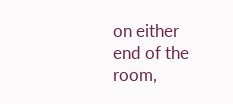on either end of the room,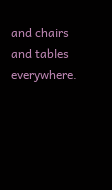and chairs and tables everywhere.